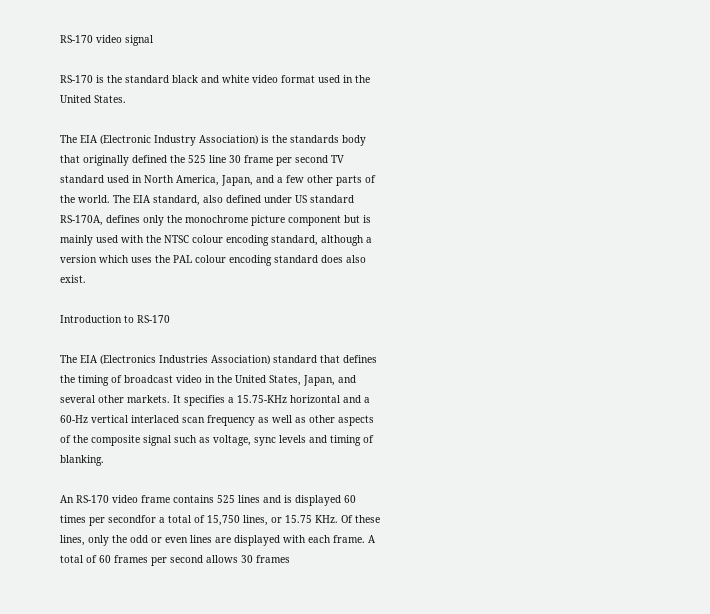RS-170 video signal

RS-170 is the standard black and white video format used in the United States.

The EIA (Electronic Industry Association) is the standards body that originally defined the 525 line 30 frame per second TV standard used in North America, Japan, and a few other parts of the world. The EIA standard, also defined under US standard RS-170A, defines only the monochrome picture component but is mainly used with the NTSC colour encoding standard, although a version which uses the PAL colour encoding standard does also exist.

Introduction to RS-170

The EIA (Electronics Industries Association) standard that defines the timing of broadcast video in the United States, Japan, and several other markets. It specifies a 15.75-KHz horizontal and a 60-Hz vertical interlaced scan frequency as well as other aspects of the composite signal such as voltage, sync levels and timing of blanking.

An RS-170 video frame contains 525 lines and is displayed 60 times per secondfor a total of 15,750 lines, or 15.75 KHz. Of these lines, only the odd or even lines are displayed with each frame. A total of 60 frames per second allows 30 frames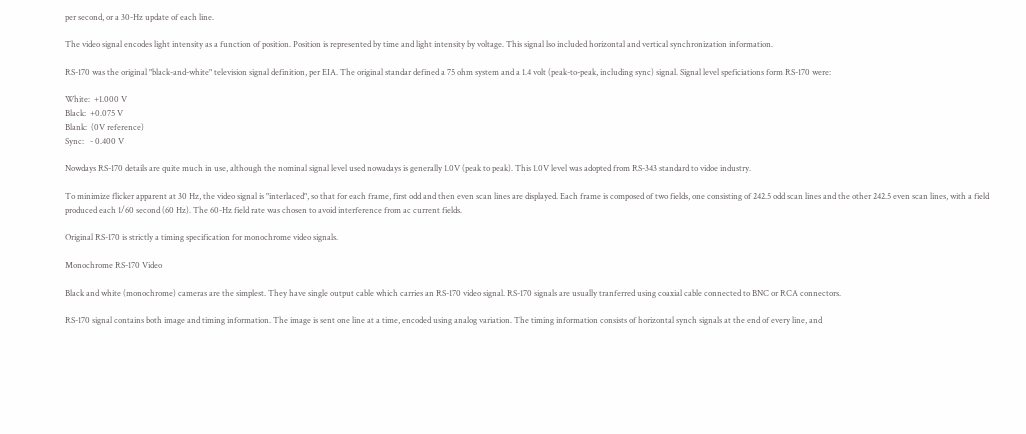per second, or a 30-Hz update of each line.

The video signal encodes light intensity as a function of position. Position is represented by time and light intensity by voltage. This signal lso included horizontal and vertical synchronization information.

RS-170 was the original "black-and-white" television signal definition, per EIA. The original standar defined a 75 ohm system and a 1.4 volt (peak-to-peak, including sync) signal. Signal level speficiations form RS-170 were:

White:  +1.000 V
Black:  +0.075 V
Blank:  (0V reference)
Sync:   - 0.400 V

Nowdays RS-170 details are quite much in use, although the nominal signal level used nowadays is generally 1.0V (peak to peak). This 1.0V level was adopted from RS-343 standard to vidoe industry.

To minimize flicker apparent at 30 Hz, the video signal is "interlaced", so that for each frame, first odd and then even scan lines are displayed. Each frame is composed of two fields, one consisting of 242.5 odd scan lines and the other 242.5 even scan lines, with a field produced each 1/60 second (60 Hz). The 60-Hz field rate was chosen to avoid interference from ac current fields.

Original RS-170 is strictly a timing specification for monochrome video signals.

Monochrome RS-170 Video

Black and white (monochrome) cameras are the simplest. They have single output cable which carries an RS-170 video signal. RS-170 signals are usually tranferred using coaxial cable connected to BNC or RCA connectors.

RS-170 signal contains both image and timing information. The image is sent one line at a time, encoded using analog variation. The timing information consists of horizontal synch signals at the end of every line, and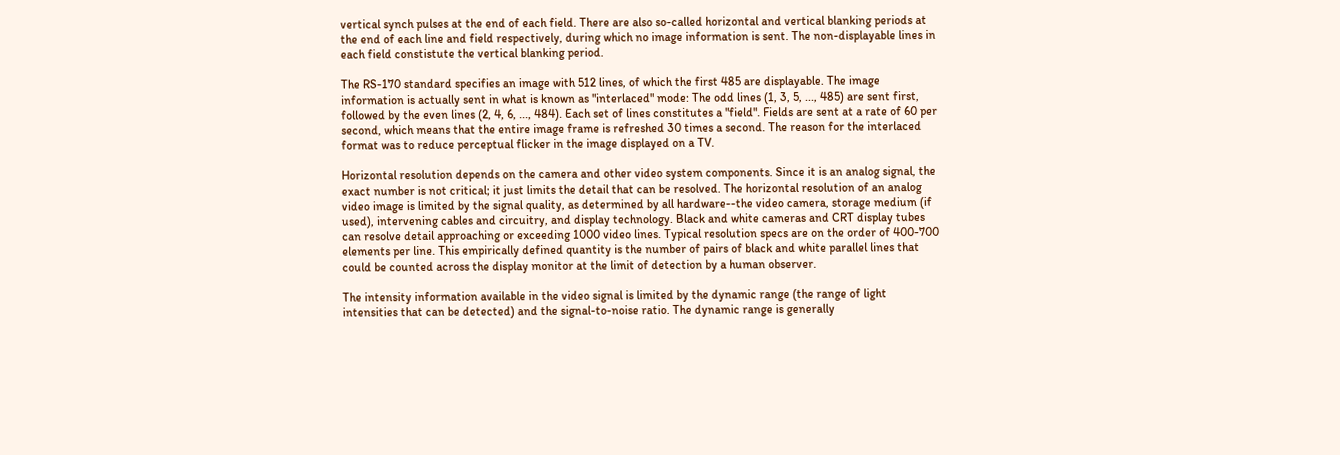vertical synch pulses at the end of each field. There are also so-called horizontal and vertical blanking periods at the end of each line and field respectively, during which no image information is sent. The non-displayable lines in each field constistute the vertical blanking period.

The RS-170 standard specifies an image with 512 lines, of which the first 485 are displayable. The image information is actually sent in what is known as "interlaced" mode: The odd lines (1, 3, 5, ..., 485) are sent first, followed by the even lines (2, 4, 6, ..., 484). Each set of lines constitutes a "field". Fields are sent at a rate of 60 per second, which means that the entire image frame is refreshed 30 times a second. The reason for the interlaced format was to reduce perceptual flicker in the image displayed on a TV.

Horizontal resolution depends on the camera and other video system components. Since it is an analog signal, the exact number is not critical; it just limits the detail that can be resolved. The horizontal resolution of an analog video image is limited by the signal quality, as determined by all hardware--the video camera, storage medium (if used), intervening cables and circuitry, and display technology. Black and white cameras and CRT display tubes can resolve detail approaching or exceeding 1000 video lines. Typical resolution specs are on the order of 400-700 elements per line. This empirically defined quantity is the number of pairs of black and white parallel lines that could be counted across the display monitor at the limit of detection by a human observer.

The intensity information available in the video signal is limited by the dynamic range (the range of light intensities that can be detected) and the signal-to-noise ratio. The dynamic range is generally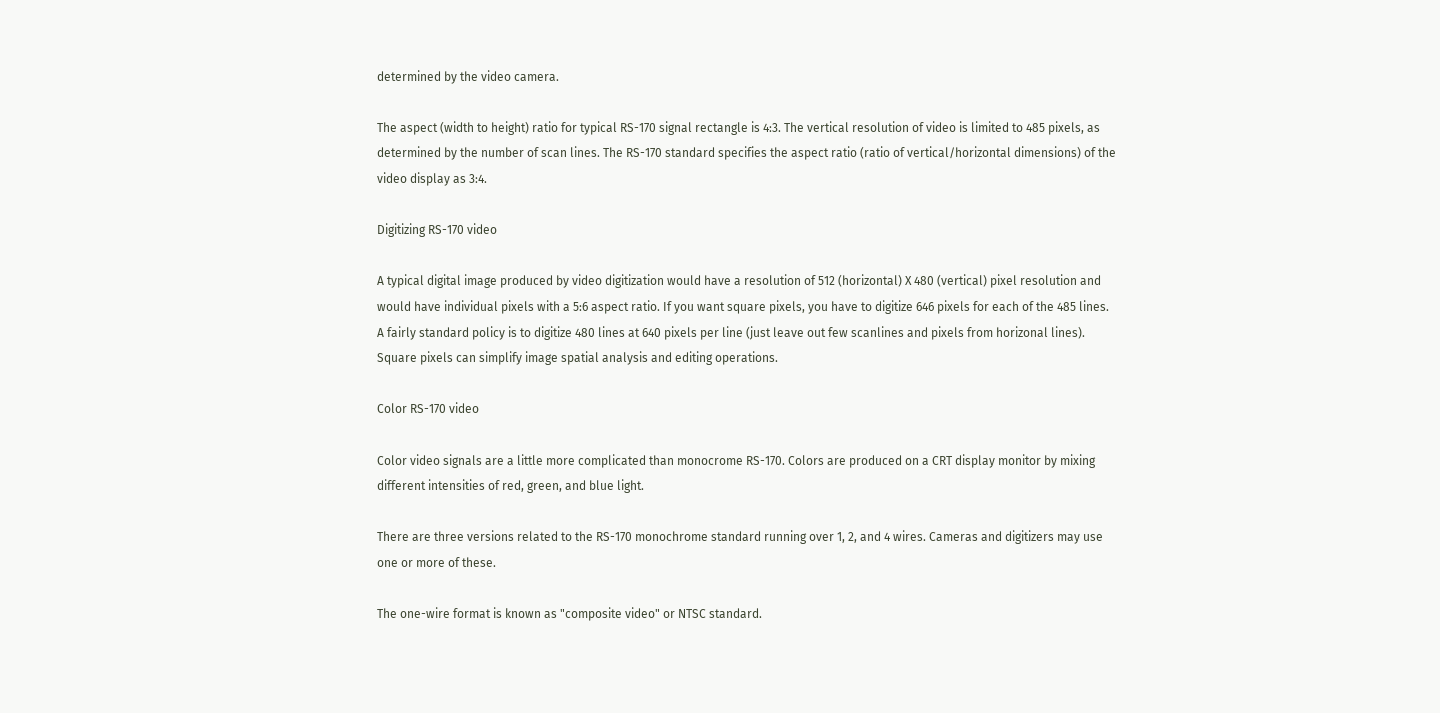determined by the video camera.

The aspect (width to height) ratio for typical RS-170 signal rectangle is 4:3. The vertical resolution of video is limited to 485 pixels, as determined by the number of scan lines. The RS-170 standard specifies the aspect ratio (ratio of vertical/horizontal dimensions) of the video display as 3:4.

Digitizing RS-170 video

A typical digital image produced by video digitization would have a resolution of 512 (horizontal) X 480 (vertical) pixel resolution and would have individual pixels with a 5:6 aspect ratio. If you want square pixels, you have to digitize 646 pixels for each of the 485 lines. A fairly standard policy is to digitize 480 lines at 640 pixels per line (just leave out few scanlines and pixels from horizonal lines). Square pixels can simplify image spatial analysis and editing operations.

Color RS-170 video

Color video signals are a little more complicated than monocrome RS-170. Colors are produced on a CRT display monitor by mixing different intensities of red, green, and blue light.

There are three versions related to the RS-170 monochrome standard running over 1, 2, and 4 wires. Cameras and digitizers may use one or more of these.

The one-wire format is known as "composite video" or NTSC standard.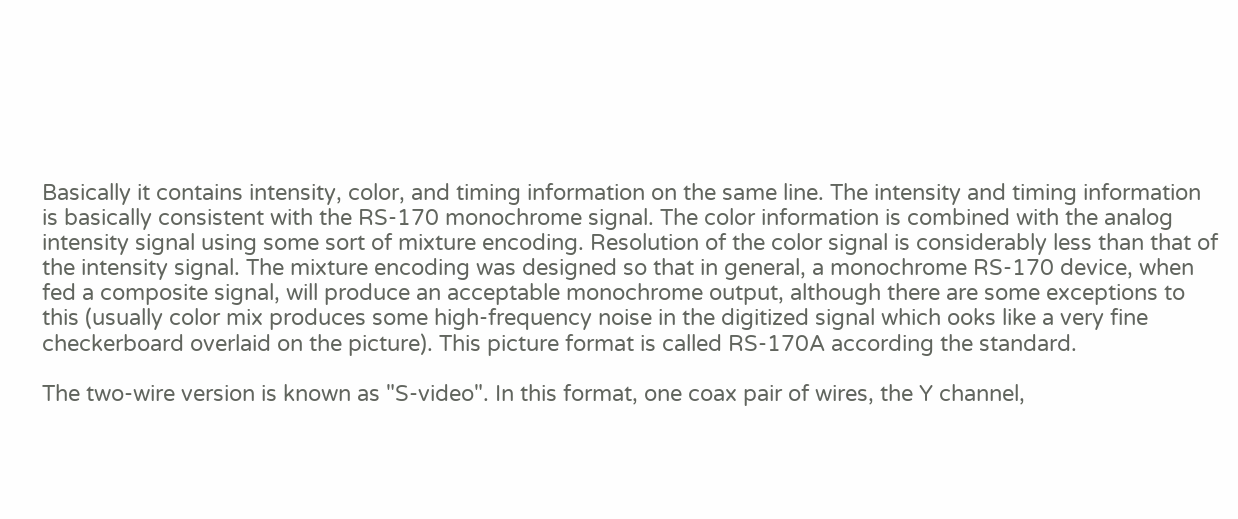Basically it contains intensity, color, and timing information on the same line. The intensity and timing information is basically consistent with the RS-170 monochrome signal. The color information is combined with the analog intensity signal using some sort of mixture encoding. Resolution of the color signal is considerably less than that of the intensity signal. The mixture encoding was designed so that in general, a monochrome RS-170 device, when fed a composite signal, will produce an acceptable monochrome output, although there are some exceptions to this (usually color mix produces some high-frequency noise in the digitized signal which ooks like a very fine checkerboard overlaid on the picture). This picture format is called RS-170A according the standard.

The two-wire version is known as "S-video". In this format, one coax pair of wires, the Y channel,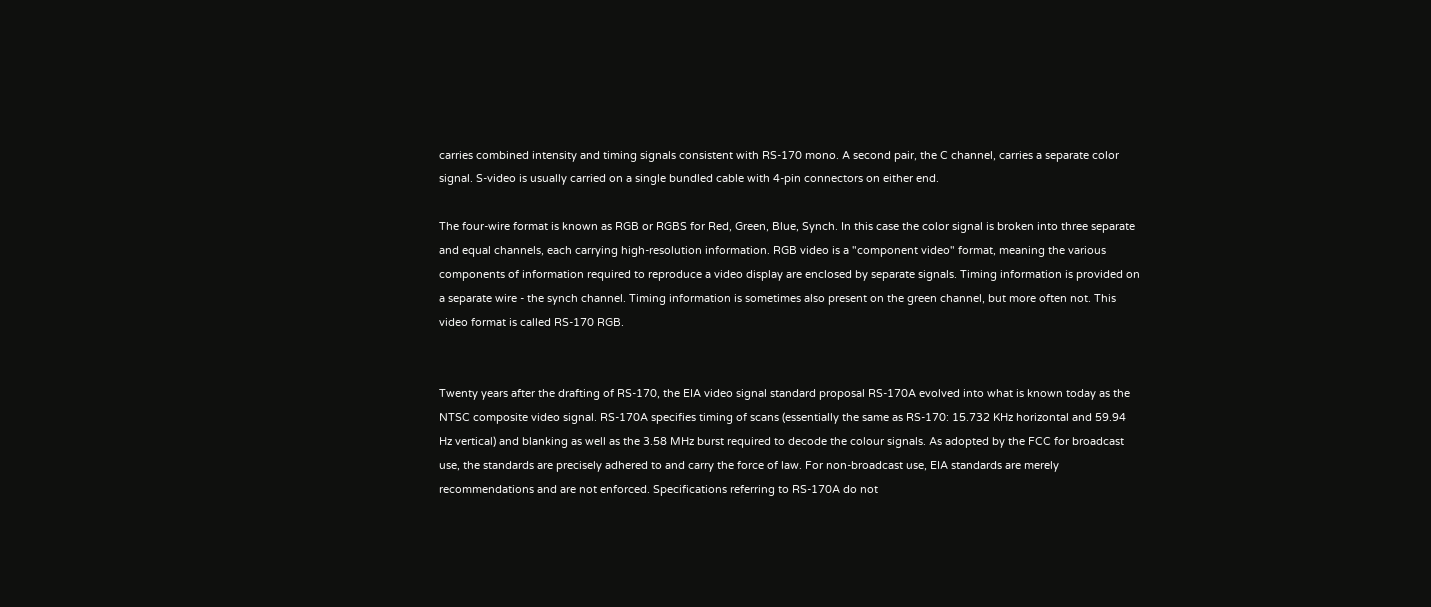carries combined intensity and timing signals consistent with RS-170 mono. A second pair, the C channel, carries a separate color signal. S-video is usually carried on a single bundled cable with 4-pin connectors on either end.

The four-wire format is known as RGB or RGBS for Red, Green, Blue, Synch. In this case the color signal is broken into three separate and equal channels, each carrying high-resolution information. RGB video is a "component video" format, meaning the various components of information required to reproduce a video display are enclosed by separate signals. Timing information is provided on a separate wire - the synch channel. Timing information is sometimes also present on the green channel, but more often not. This video format is called RS-170 RGB.


Twenty years after the drafting of RS-170, the EIA video signal standard proposal RS-170A evolved into what is known today as the NTSC composite video signal. RS-170A specifies timing of scans (essentially the same as RS-170: 15.732 KHz horizontal and 59.94 Hz vertical) and blanking as well as the 3.58 MHz burst required to decode the colour signals. As adopted by the FCC for broadcast use, the standards are precisely adhered to and carry the force of law. For non-broadcast use, EIA standards are merely recommendations and are not enforced. Specifications referring to RS-170A do not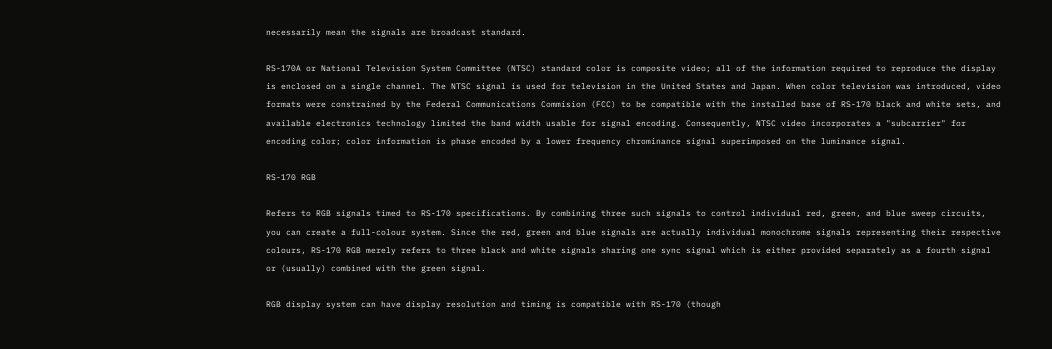necessarily mean the signals are broadcast standard.

RS-170A or National Television System Committee (NTSC) standard color is composite video; all of the information required to reproduce the display is enclosed on a single channel. The NTSC signal is used for television in the United States and Japan. When color television was introduced, video formats were constrained by the Federal Communications Commision (FCC) to be compatible with the installed base of RS-170 black and white sets, and available electronics technology limited the band width usable for signal encoding. Consequently, NTSC video incorporates a "subcarrier" for encoding color; color information is phase encoded by a lower frequency chrominance signal superimposed on the luminance signal.

RS-170 RGB

Refers to RGB signals timed to RS-170 specifications. By combining three such signals to control individual red, green, and blue sweep circuits, you can create a full-colour system. Since the red, green and blue signals are actually individual monochrome signals representing their respective colours, RS-170 RGB merely refers to three black and white signals sharing one sync signal which is either provided separately as a fourth signal or (usually) combined with the green signal.

RGB display system can have display resolution and timing is compatible with RS-170 (though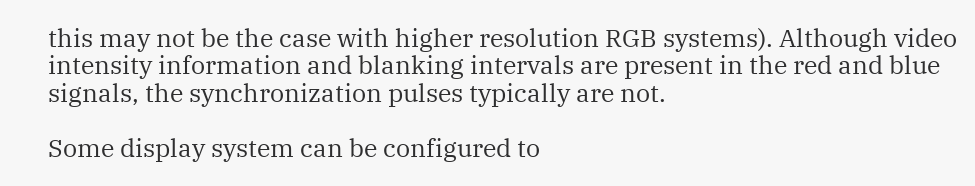this may not be the case with higher resolution RGB systems). Although video intensity information and blanking intervals are present in the red and blue signals, the synchronization pulses typically are not.

Some display system can be configured to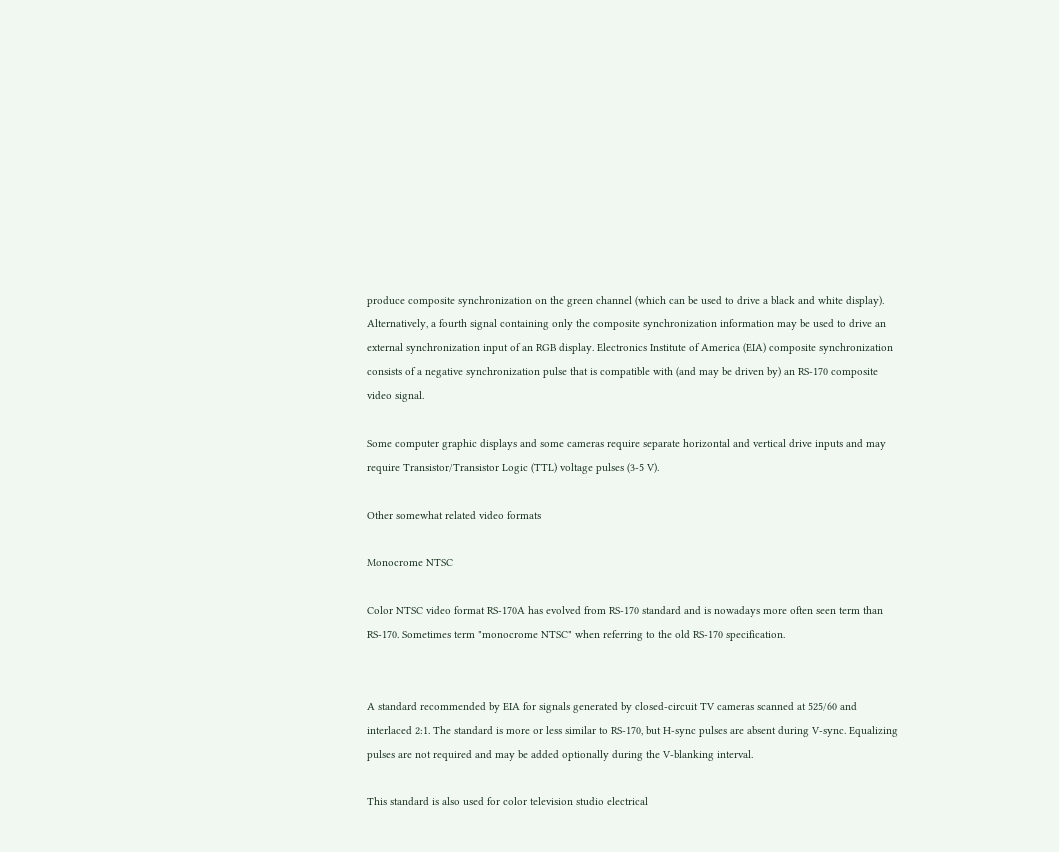produce composite synchronization on the green channel (which can be used to drive a black and white display). Alternatively, a fourth signal containing only the composite synchronization information may be used to drive an external synchronization input of an RGB display. Electronics Institute of America (EIA) composite synchronization consists of a negative synchronization pulse that is compatible with (and may be driven by) an RS-170 composite video signal.

Some computer graphic displays and some cameras require separate horizontal and vertical drive inputs and may require Transistor/Transistor Logic (TTL) voltage pulses (3-5 V).

Other somewhat related video formats

Monocrome NTSC

Color NTSC video format RS-170A has evolved from RS-170 standard and is nowadays more often seen term than RS-170. Sometimes term "monocrome NTSC" when referring to the old RS-170 specification.


A standard recommended by EIA for signals generated by closed-circuit TV cameras scanned at 525/60 and interlaced 2:1. The standard is more or less similar to RS-170, but H-sync pulses are absent during V-sync. Equalizing pulses are not required and may be added optionally during the V-blanking interval.

This standard is also used for color television studio electrical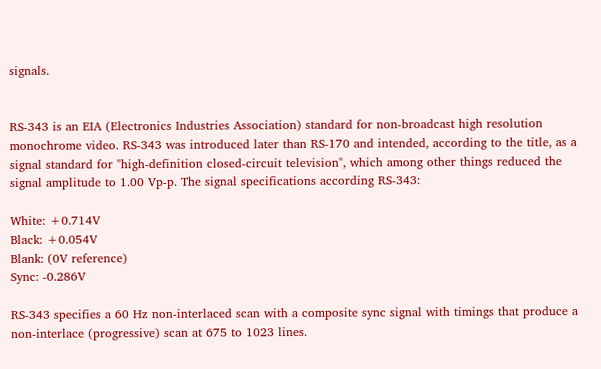signals.


RS-343 is an EIA (Electronics Industries Association) standard for non-broadcast high resolution monochrome video. RS-343 was introduced later than RS-170 and intended, according to the title, as a signal standard for "high-definition closed-circuit television", which among other things reduced the signal amplitude to 1.00 Vp-p. The signal specifications according RS-343:

White: +0.714V
Black: +0.054V
Blank: (0V reference)
Sync: -0.286V

RS-343 specifies a 60 Hz non-interlaced scan with a composite sync signal with timings that produce a non-interlace (progressive) scan at 675 to 1023 lines.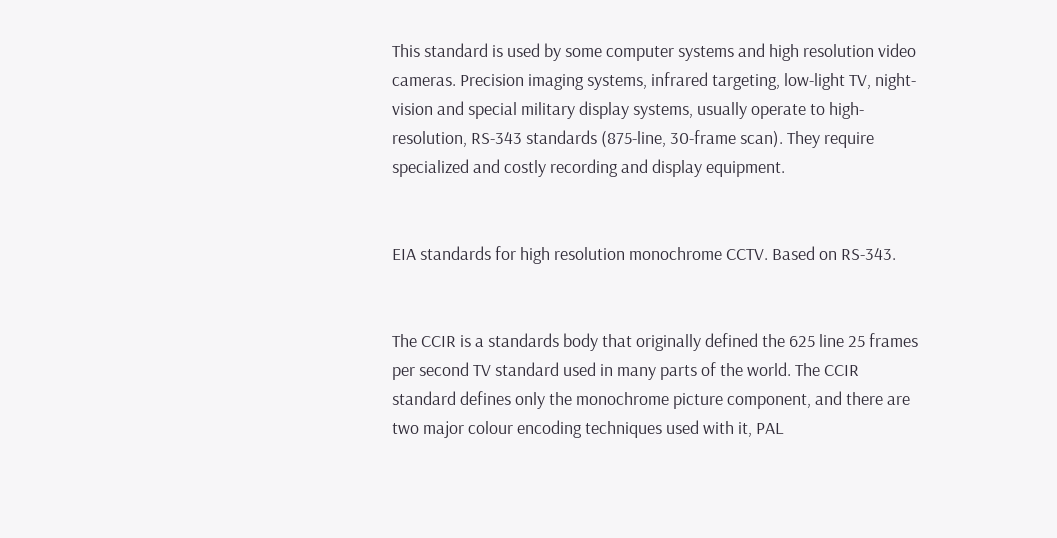This standard is used by some computer systems and high resolution video cameras. Precision imaging systems, infrared targeting, low-light TV, night-vision and special military display systems, usually operate to high-resolution, RS-343 standards (875-line, 30-frame scan). They require specialized and costly recording and display equipment.


EIA standards for high resolution monochrome CCTV. Based on RS-343.


The CCIR is a standards body that originally defined the 625 line 25 frames per second TV standard used in many parts of the world. The CCIR standard defines only the monochrome picture component, and there are two major colour encoding techniques used with it, PAL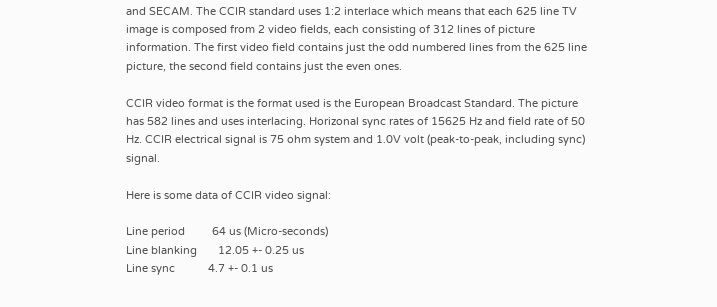and SECAM. The CCIR standard uses 1:2 interlace which means that each 625 line TV image is composed from 2 video fields, each consisting of 312 lines of picture information. The first video field contains just the odd numbered lines from the 625 line picture, the second field contains just the even ones.

CCIR video format is the format used is the European Broadcast Standard. The picture has 582 lines and uses interlacing. Horizonal sync rates of 15625 Hz and field rate of 50 Hz. CCIR electrical signal is 75 ohm system and 1.0V volt (peak-to-peak, including sync) signal.

Here is some data of CCIR video signal:

Line period         64 us (Micro-seconds)
Line blanking       12.05 +- 0.25 us
Line sync           4.7 +- 0.1 us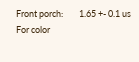Front porch:        1.65 +- 0.1 us
For color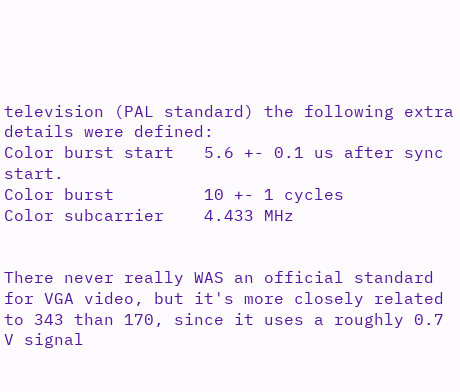television (PAL standard) the following extra details were defined:
Color burst start   5.6 +- 0.1 us after sync start.
Color burst         10 +- 1 cycles
Color subcarrier    4.433 MHz


There never really WAS an official standard for VGA video, but it's more closely related to 343 than 170, since it uses a roughly 0.7 V signal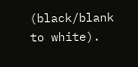(black/blank to white).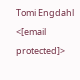Tomi Engdahl <[email protected]>